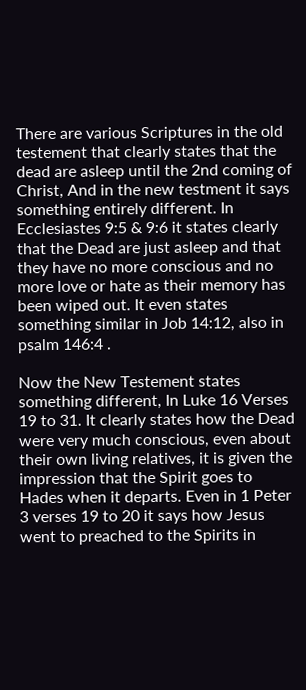There are various Scriptures in the old testement that clearly states that the dead are asleep until the 2nd coming of Christ, And in the new testment it says something entirely different. In Ecclesiastes 9:5 & 9:6 it states clearly that the Dead are just asleep and that they have no more conscious and no more love or hate as their memory has been wiped out. It even states something similar in Job 14:12, also in psalm 146:4 .

Now the New Testement states something different, In Luke 16 Verses 19 to 31. It clearly states how the Dead were very much conscious, even about their own living relatives, it is given the impression that the Spirit goes to Hades when it departs. Even in 1 Peter 3 verses 19 to 20 it says how Jesus went to preached to the Spirits in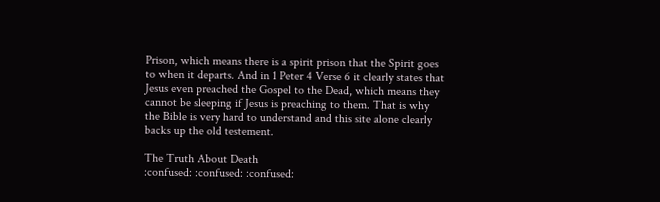Prison, which means there is a spirit prison that the Spirit goes to when it departs. And in 1 Peter 4 Verse 6 it clearly states that Jesus even preached the Gospel to the Dead, which means they cannot be sleeping if Jesus is preaching to them. That is why the Bible is very hard to understand and this site alone clearly backs up the old testement.

The Truth About Death
:confused: :confused: :confused: